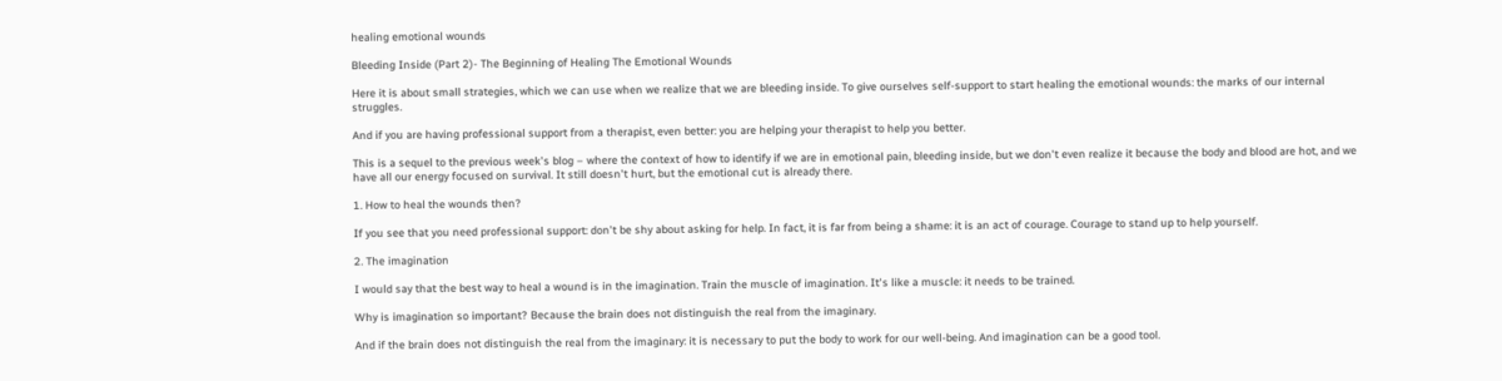healing emotional wounds

Bleeding Inside (Part 2)- The Beginning of Healing The Emotional Wounds

Here it is about small strategies, which we can use when we realize that we are bleeding inside. To give ourselves self-support to start healing the emotional wounds: the marks of our internal struggles.

And if you are having professional support from a therapist, even better: you are helping your therapist to help you better.

This is a sequel to the previous week's blog – where the context of how to identify if we are in emotional pain, bleeding inside, but we don't even realize it because the body and blood are hot, and we have all our energy focused on survival. It still doesn't hurt, but the emotional cut is already there.

1. How to heal the wounds then?

If you see that you need professional support: don't be shy about asking for help. In fact, it is far from being a shame: it is an act of courage. Courage to stand up to help yourself.

2. The imagination

I would say that the best way to heal a wound is in the imagination. Train the muscle of imagination. It's like a muscle: it needs to be trained.

Why is imagination so important? Because the brain does not distinguish the real from the imaginary.

And if the brain does not distinguish the real from the imaginary: it is necessary to put the body to work for our well-being. And imagination can be a good tool.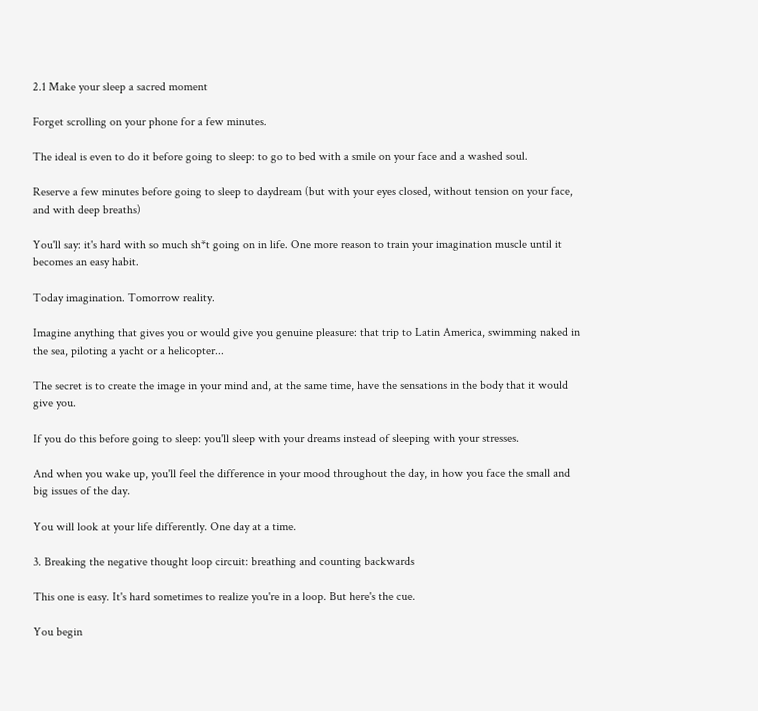2.1 Make your sleep a sacred moment

Forget scrolling on your phone for a few minutes.

The ideal is even to do it before going to sleep: to go to bed with a smile on your face and a washed soul.

Reserve a few minutes before going to sleep to daydream (but with your eyes closed, without tension on your face, and with deep breaths)

You'll say: it's hard with so much sh*t going on in life. One more reason to train your imagination muscle until it becomes an easy habit.

Today imagination. Tomorrow reality.

Imagine anything that gives you or would give you genuine pleasure: that trip to Latin America, swimming naked in the sea, piloting a yacht or a helicopter...

The secret is to create the image in your mind and, at the same time, have the sensations in the body that it would give you.

If you do this before going to sleep: you'll sleep with your dreams instead of sleeping with your stresses.

And when you wake up, you'll feel the difference in your mood throughout the day, in how you face the small and big issues of the day.

You will look at your life differently. One day at a time.

3. Breaking the negative thought loop circuit: breathing and counting backwards

This one is easy. It's hard sometimes to realize you're in a loop. But here's the cue.

You begin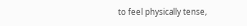to feel physically tense,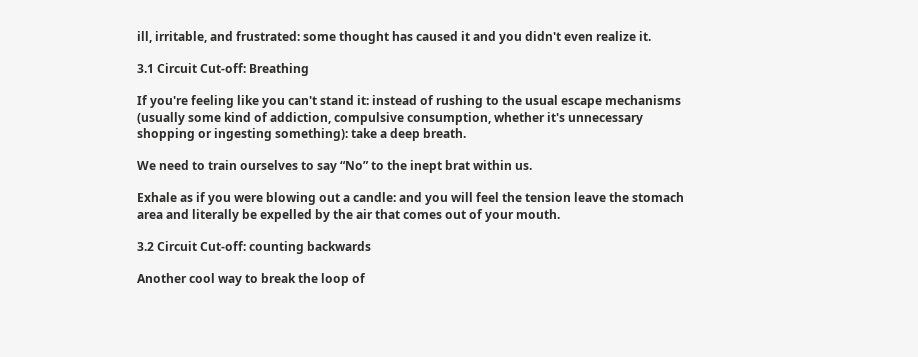ill, irritable, and frustrated: some thought has caused it and you didn't even realize it.

3.1 Circuit Cut-off: Breathing

If you're feeling like you can't stand it: instead of rushing to the usual escape mechanisms (usually some kind of addiction, compulsive consumption, whether it's unnecessary shopping or ingesting something): take a deep breath.

We need to train ourselves to say “No” to the inept brat within us.

Exhale as if you were blowing out a candle: and you will feel the tension leave the stomach area and literally be expelled by the air that comes out of your mouth.

3.2 Circuit Cut-off: counting backwards

Another cool way to break the loop of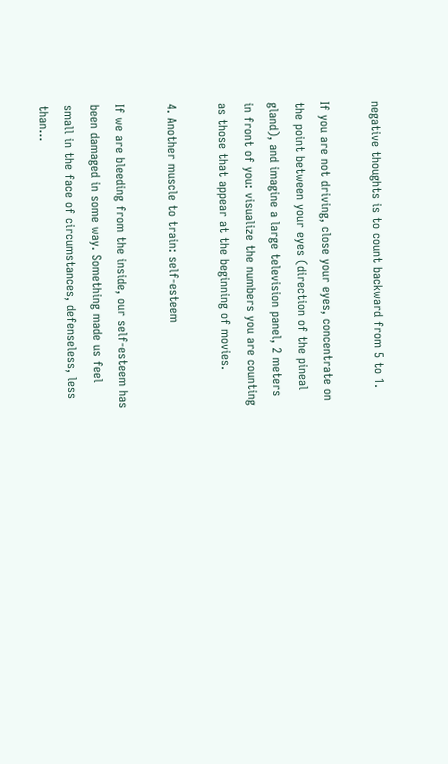negative thoughts is to count backward from 5 to 1.

If you are not driving, close your eyes, concentrate on the point between your eyes (direction of the pineal gland), and imagine a large television panel, 2 meters in front of you: visualize the numbers you are counting as those that appear at the beginning of movies.

4. Another muscle to train: self-esteem

If we are bleeding from the inside, our self-esteem has been damaged in some way. Something made us feel small in the face of circumstances, defenseless, less than...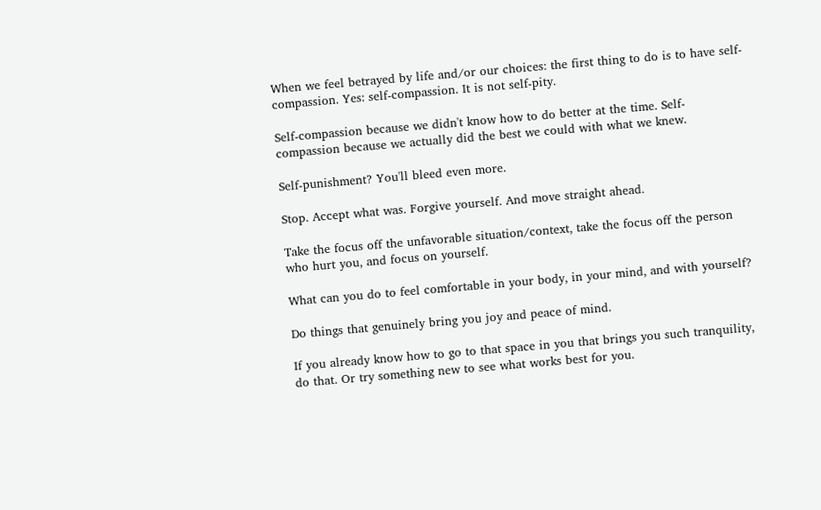When we feel betrayed by life and/or our choices: the first thing to do is to have self-compassion. Yes: self-compassion. It is not self-pity.

Self-compassion because we didn't know how to do better at the time. Self-compassion because we actually did the best we could with what we knew.

Self-punishment? You'll bleed even more.

Stop. Accept what was. Forgive yourself. And move straight ahead.

Take the focus off the unfavorable situation/context, take the focus off the person who hurt you, and focus on yourself.

What can you do to feel comfortable in your body, in your mind, and with yourself?

Do things that genuinely bring you joy and peace of mind.

If you already know how to go to that space in you that brings you such tranquility, do that. Or try something new to see what works best for you.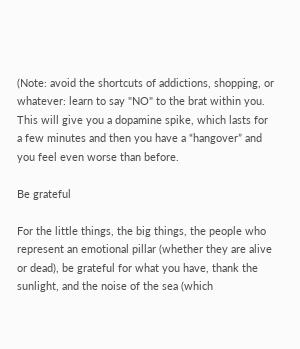(Note: avoid the shortcuts of addictions, shopping, or whatever: learn to say "NO" to the brat within you. This will give you a dopamine spike, which lasts for a few minutes and then you have a “hangover” and you feel even worse than before.

Be grateful

For the little things, the big things, the people who represent an emotional pillar (whether they are alive or dead), be grateful for what you have, thank the sunlight, and the noise of the sea (which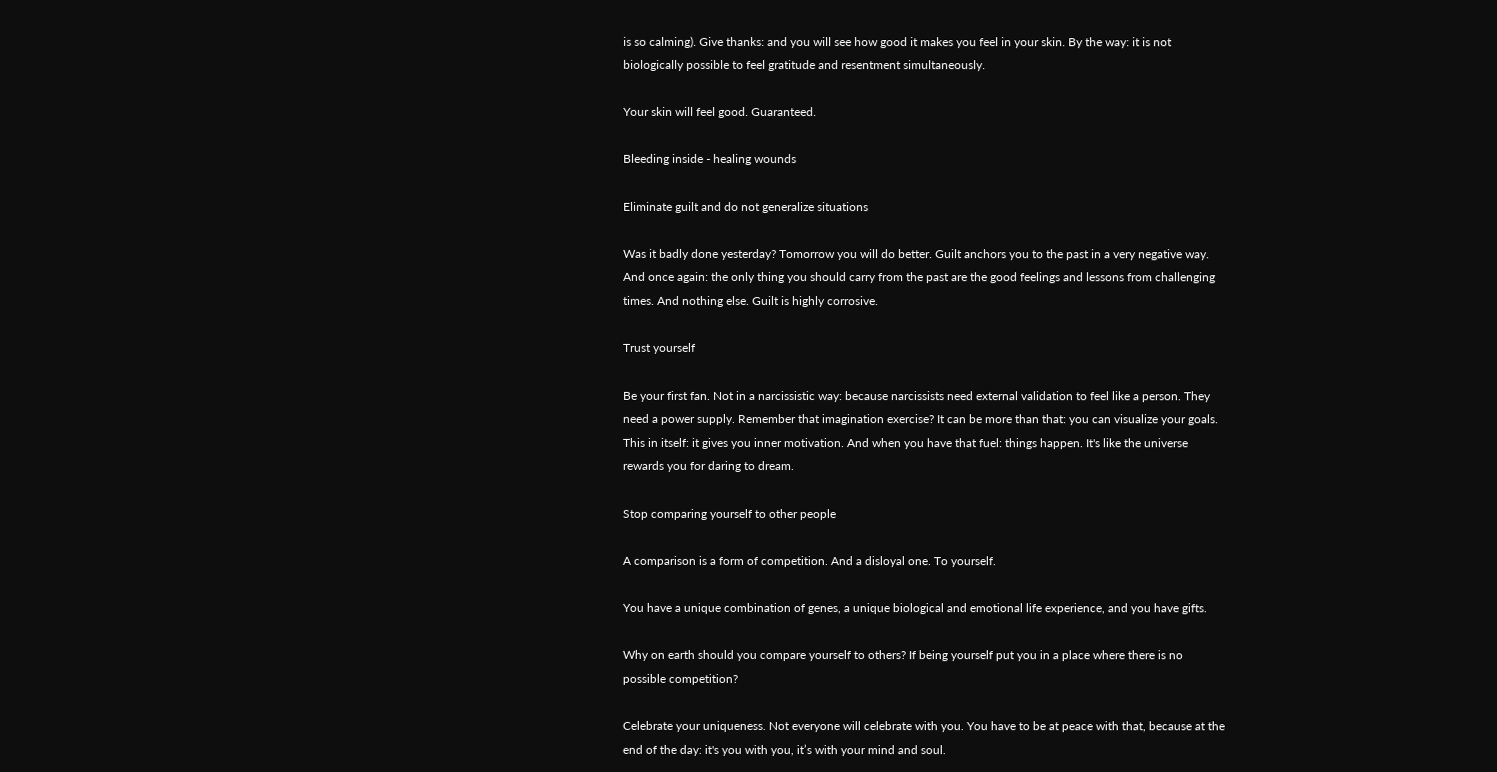is so calming). Give thanks: and you will see how good it makes you feel in your skin. By the way: it is not biologically possible to feel gratitude and resentment simultaneously.

Your skin will feel good. Guaranteed.

Bleeding inside - healing wounds

Eliminate guilt and do not generalize situations

Was it badly done yesterday? Tomorrow you will do better. Guilt anchors you to the past in a very negative way. And once again: the only thing you should carry from the past are the good feelings and lessons from challenging times. And nothing else. Guilt is highly corrosive.

Trust yourself

Be your first fan. Not in a narcissistic way: because narcissists need external validation to feel like a person. They need a power supply. Remember that imagination exercise? It can be more than that: you can visualize your goals. This in itself: it gives you inner motivation. And when you have that fuel: things happen. It's like the universe rewards you for daring to dream.

Stop comparing yourself to other people

A comparison is a form of competition. And a disloyal one. To yourself.

You have a unique combination of genes, a unique biological and emotional life experience, and you have gifts.

Why on earth should you compare yourself to others? If being yourself put you in a place where there is no possible competition?

Celebrate your uniqueness. Not everyone will celebrate with you. You have to be at peace with that, because at the end of the day: it's you with you, it’s with your mind and soul.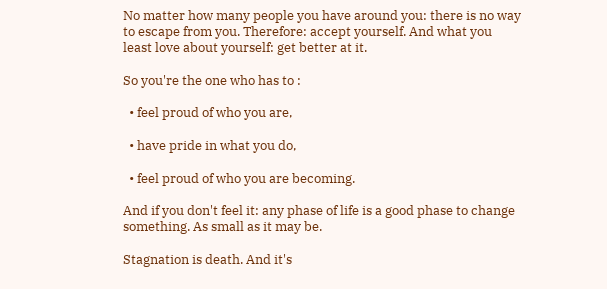No matter how many people you have around you: there is no way to escape from you. Therefore: accept yourself. And what you least love about yourself: get better at it.

So you're the one who has to :

  • feel proud of who you are,

  • have pride in what you do,

  • feel proud of who you are becoming.

And if you don't feel it: any phase of life is a good phase to change something. As small as it may be.

Stagnation is death. And it's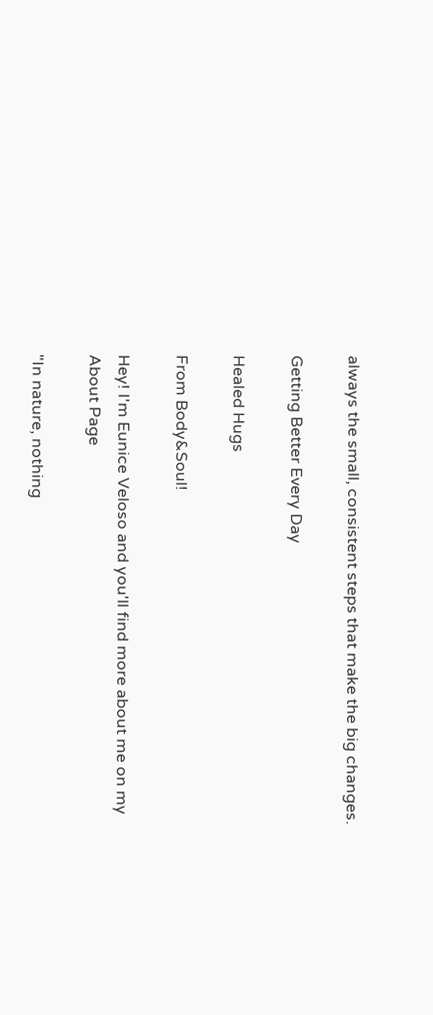always the small, consistent steps that make the big changes.

Getting Better Every Day

Healed Hugs

From Body&Soul!

Hey! I'm Eunice Veloso and you'll find more about me on my About Page

"In nature, nothing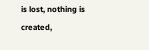is lost, nothing is created,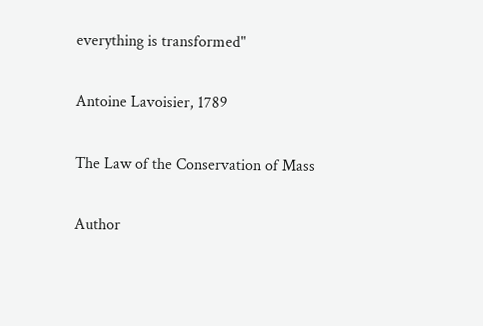everything is transformed"

Antoine Lavoisier, 1789

The Law of the Conservation of Mass

Author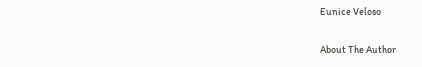Eunice Veloso

About The Author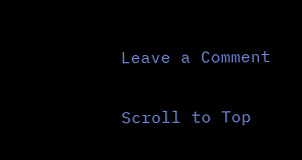Leave a Comment

Scroll to Top